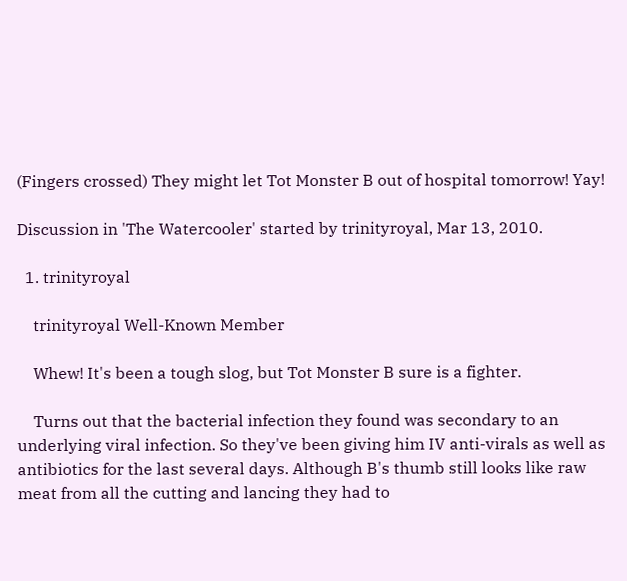(Fingers crossed) They might let Tot Monster B out of hospital tomorrow! Yay!

Discussion in 'The Watercooler' started by trinityroyal, Mar 13, 2010.

  1. trinityroyal

    trinityroyal Well-Known Member

    Whew! It's been a tough slog, but Tot Monster B sure is a fighter.

    Turns out that the bacterial infection they found was secondary to an underlying viral infection. So they've been giving him IV anti-virals as well as antibiotics for the last several days. Although B's thumb still looks like raw meat from all the cutting and lancing they had to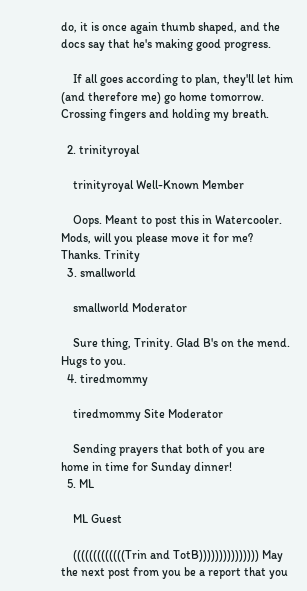do, it is once again thumb shaped, and the docs say that he's making good progress.

    If all goes according to plan, they'll let him (and therefore me) go home tomorrow. Crossing fingers and holding my breath.

  2. trinityroyal

    trinityroyal Well-Known Member

    Oops. Meant to post this in Watercooler. Mods, will you please move it for me? Thanks. Trinity
  3. smallworld

    smallworld Moderator

    Sure thing, Trinity. Glad B's on the mend. Hugs to you.
  4. tiredmommy

    tiredmommy Site Moderator

    Sending prayers that both of you are home in time for Sunday dinner!
  5. ML

    ML Guest

    (((((((((((((Trin and TotB))))))))))))))) May the next post from you be a report that you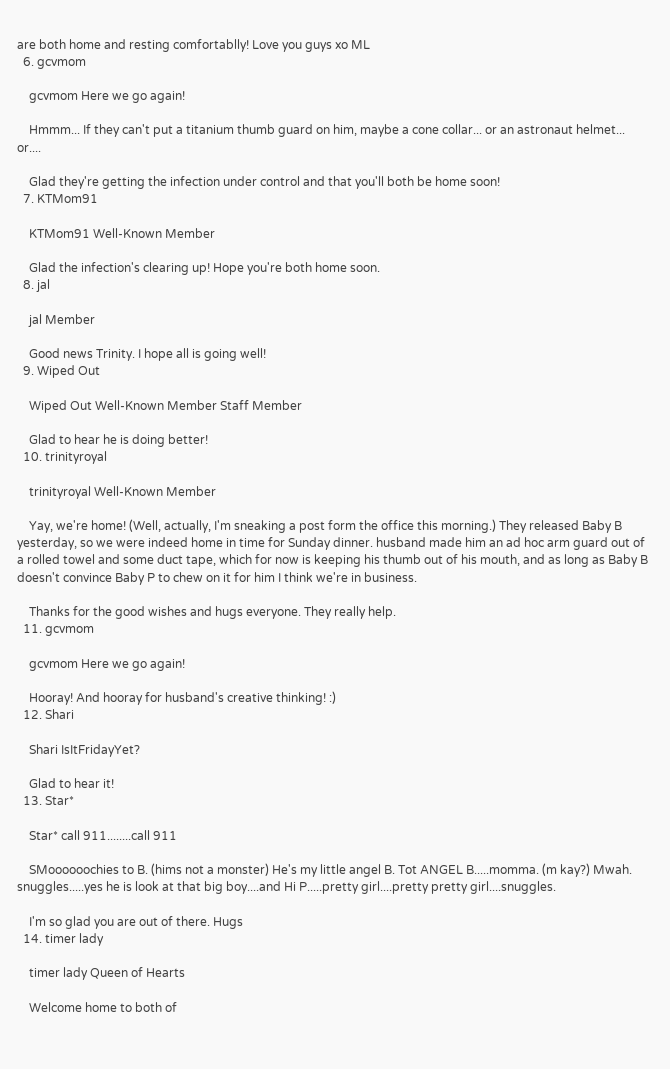are both home and resting comfortablly! Love you guys xo ML
  6. gcvmom

    gcvmom Here we go again!

    Hmmm... If they can't put a titanium thumb guard on him, maybe a cone collar... or an astronaut helmet... or....

    Glad they're getting the infection under control and that you'll both be home soon!
  7. KTMom91

    KTMom91 Well-Known Member

    Glad the infection's clearing up! Hope you're both home soon.
  8. jal

    jal Member

    Good news Trinity. I hope all is going well!
  9. Wiped Out

    Wiped Out Well-Known Member Staff Member

    Glad to hear he is doing better!
  10. trinityroyal

    trinityroyal Well-Known Member

    Yay, we're home! (Well, actually, I'm sneaking a post form the office this morning.) They released Baby B yesterday, so we were indeed home in time for Sunday dinner. husband made him an ad hoc arm guard out of a rolled towel and some duct tape, which for now is keeping his thumb out of his mouth, and as long as Baby B doesn't convince Baby P to chew on it for him I think we're in business.

    Thanks for the good wishes and hugs everyone. They really help.
  11. gcvmom

    gcvmom Here we go again!

    Hooray! And hooray for husband's creative thinking! :)
  12. Shari

    Shari IsItFridayYet?

    Glad to hear it!
  13. Star*

    Star* call 911........call 911

    SMoooooochies to B. (hims not a monster) He's my little angel B. Tot ANGEL B.....momma. (m kay?) Mwah. snuggles.....yes he is look at that big boy....and Hi P.....pretty girl....pretty pretty girl....snuggles.

    I'm so glad you are out of there. Hugs
  14. timer lady

    timer lady Queen of Hearts

    Welcome home to both of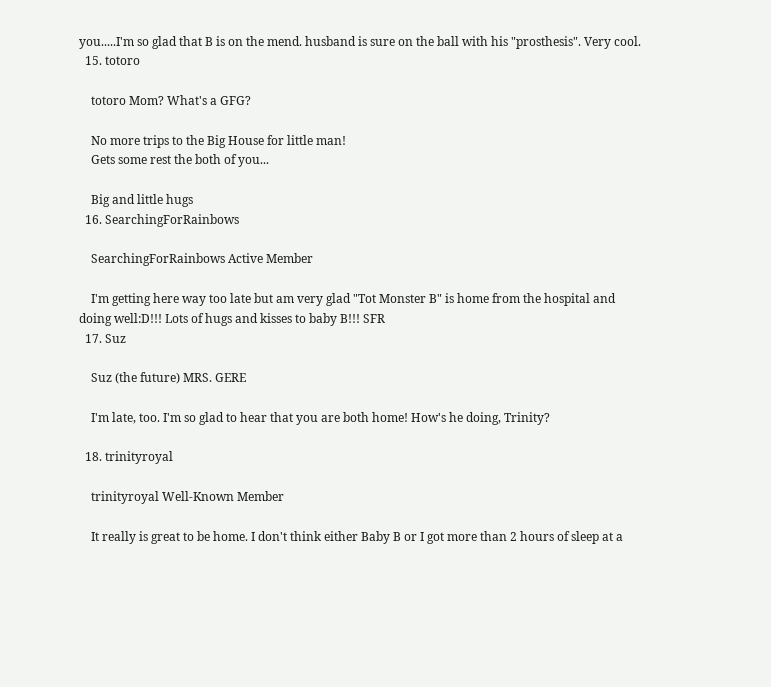you.....I'm so glad that B is on the mend. husband is sure on the ball with his "prosthesis". Very cool.
  15. totoro

    totoro Mom? What's a GFG?

    No more trips to the Big House for little man!
    Gets some rest the both of you...

    Big and little hugs
  16. SearchingForRainbows

    SearchingForRainbows Active Member

    I'm getting here way too late but am very glad "Tot Monster B" is home from the hospital and doing well:D!!! Lots of hugs and kisses to baby B!!! SFR
  17. Suz

    Suz (the future) MRS. GERE

    I'm late, too. I'm so glad to hear that you are both home! How's he doing, Trinity?

  18. trinityroyal

    trinityroyal Well-Known Member

    It really is great to be home. I don't think either Baby B or I got more than 2 hours of sleep at a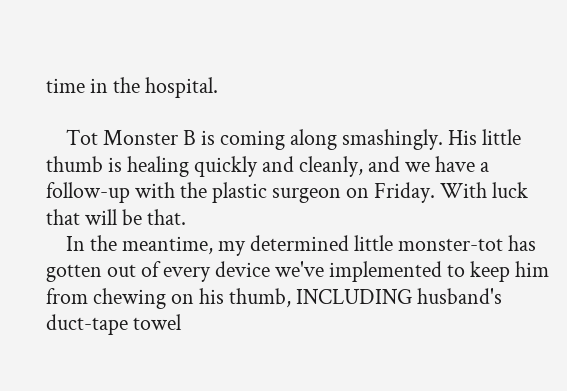time in the hospital.

    Tot Monster B is coming along smashingly. His little thumb is healing quickly and cleanly, and we have a follow-up with the plastic surgeon on Friday. With luck that will be that.
    In the meantime, my determined little monster-tot has gotten out of every device we've implemented to keep him from chewing on his thumb, INCLUDING husband's duct-tape towel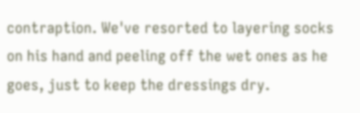contraption. We've resorted to layering socks on his hand and peeling off the wet ones as he goes, just to keep the dressings dry.